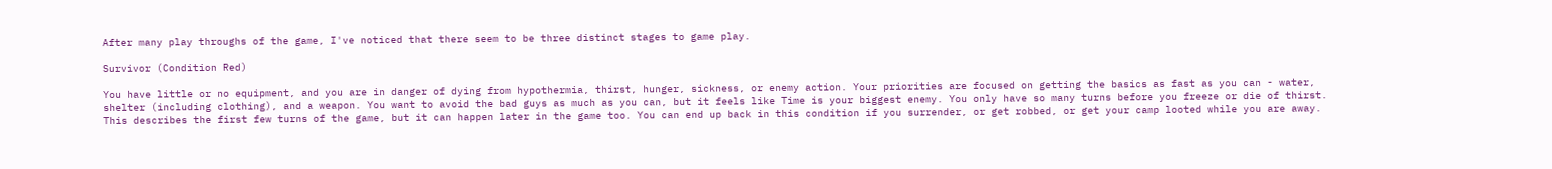After many play throughs of the game, I've noticed that there seem to be three distinct stages to game play.

Survivor (Condition Red)

You have little or no equipment, and you are in danger of dying from hypothermia, thirst, hunger, sickness, or enemy action. Your priorities are focused on getting the basics as fast as you can - water, shelter (including clothing), and a weapon. You want to avoid the bad guys as much as you can, but it feels like Time is your biggest enemy. You only have so many turns before you freeze or die of thirst. This describes the first few turns of the game, but it can happen later in the game too. You can end up back in this condition if you surrender, or get robbed, or get your camp looted while you are away.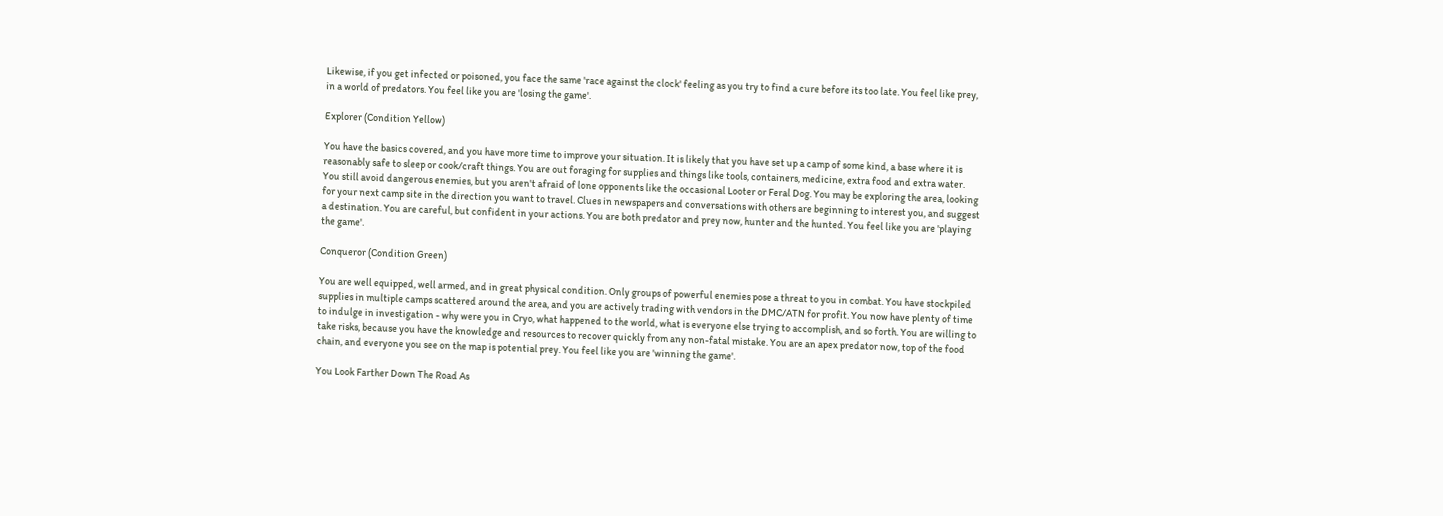Likewise, if you get infected or poisoned, you face the same 'race against the clock' feeling as you try to find a cure before its too late. You feel like prey, in a world of predators. You feel like you are 'losing the game'.

Explorer (Condition Yellow)

You have the basics covered, and you have more time to improve your situation. It is likely that you have set up a camp of some kind, a base where it is reasonably safe to sleep or cook/craft things. You are out foraging for supplies and things like tools, containers, medicine, extra food and extra water. You still avoid dangerous enemies, but you aren't afraid of lone opponents like the occasional Looter or Feral Dog. You may be exploring the area, looking for your next camp site in the direction you want to travel. Clues in newspapers and conversations with others are beginning to interest you, and suggest a destination. You are careful, but confident in your actions. You are both predator and prey now, hunter and the hunted. You feel like you are 'playing the game'.

Conqueror (Condition Green)

You are well equipped, well armed, and in great physical condition. Only groups of powerful enemies pose a threat to you in combat. You have stockpiled supplies in multiple camps scattered around the area, and you are actively trading with vendors in the DMC/ATN for profit. You now have plenty of time to indulge in investigation - why were you in Cryo, what happened to the world, what is everyone else trying to accomplish, and so forth. You are willing to take risks, because you have the knowledge and resources to recover quickly from any non-fatal mistake. You are an apex predator now, top of the food chain, and everyone you see on the map is potential prey. You feel like you are 'winning the game'.

You Look Farther Down The Road As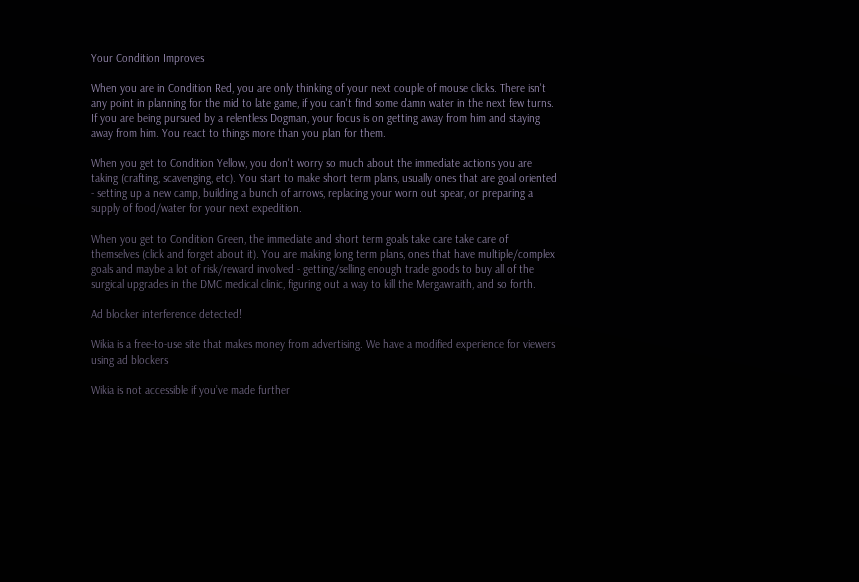Your Condition Improves

When you are in Condition Red, you are only thinking of your next couple of mouse clicks. There isn't any point in planning for the mid to late game, if you can't find some damn water in the next few turns. If you are being pursued by a relentless Dogman, your focus is on getting away from him and staying away from him. You react to things more than you plan for them.

When you get to Condition Yellow, you don't worry so much about the immediate actions you are taking (crafting, scavenging, etc). You start to make short term plans, usually ones that are goal oriented - setting up a new camp, building a bunch of arrows, replacing your worn out spear, or preparing a supply of food/water for your next expedition.

When you get to Condition Green, the immediate and short term goals take care take care of themselves (click and forget about it). You are making long term plans, ones that have multiple/complex goals and maybe a lot of risk/reward involved - getting/selling enough trade goods to buy all of the surgical upgrades in the DMC medical clinic, figuring out a way to kill the Mergawraith, and so forth.

Ad blocker interference detected!

Wikia is a free-to-use site that makes money from advertising. We have a modified experience for viewers using ad blockers

Wikia is not accessible if you’ve made further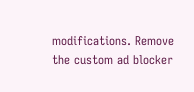modifications. Remove the custom ad blocker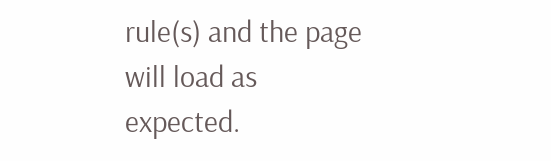rule(s) and the page will load as expected.